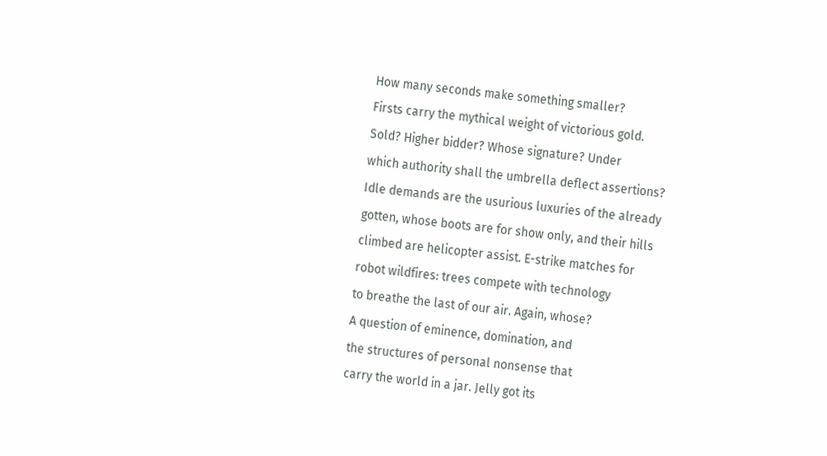How many seconds make something smaller?
Firsts carry the mythical weight of victorious gold.
Sold? Higher bidder? Whose signature? Under
which authority shall the umbrella deflect assertions?
Idle demands are the usurious luxuries of the already
gotten, whose boots are for show only, and their hills
climbed are helicopter assist. E-strike matches for
robot wildfires: trees compete with technology
to breathe the last of our air. Again, whose?
A question of eminence, domination, and
the structures of personal nonsense that
carry the world in a jar. Jelly got its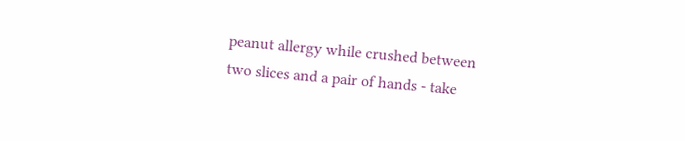peanut allergy while crushed between
two slices and a pair of hands - take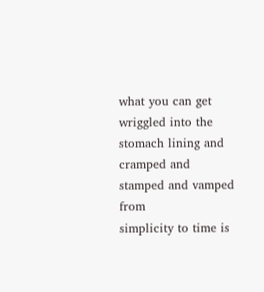what you can get wriggled into the
stomach lining and cramped and
stamped and vamped from
simplicity to time is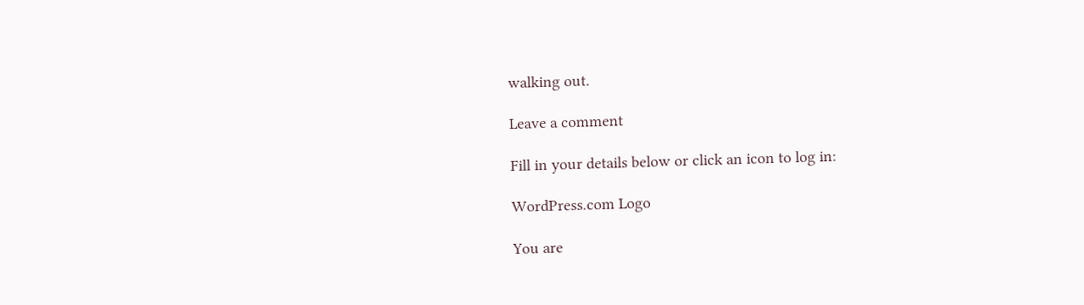walking out.

Leave a comment

Fill in your details below or click an icon to log in:

WordPress.com Logo

You are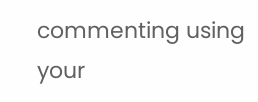commenting using your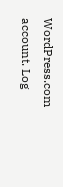WordPress.com account. Log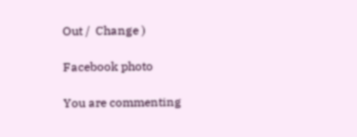Out /  Change )

Facebook photo

You are commenting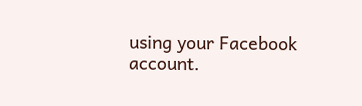using your Facebook account.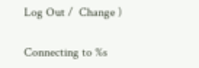Log Out /  Change )

Connecting to %s